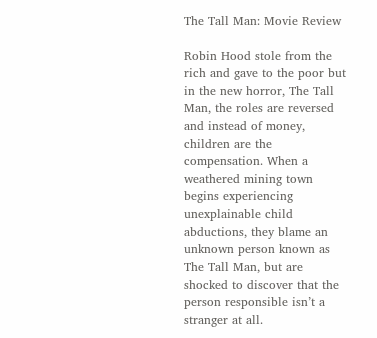The Tall Man: Movie Review

Robin Hood stole from the rich and gave to the poor but in the new horror, The Tall Man, the roles are reversed and instead of money, children are the compensation. When a weathered mining town begins experiencing unexplainable child abductions, they blame an unknown person known as The Tall Man, but are shocked to discover that the person responsible isn’t a stranger at all.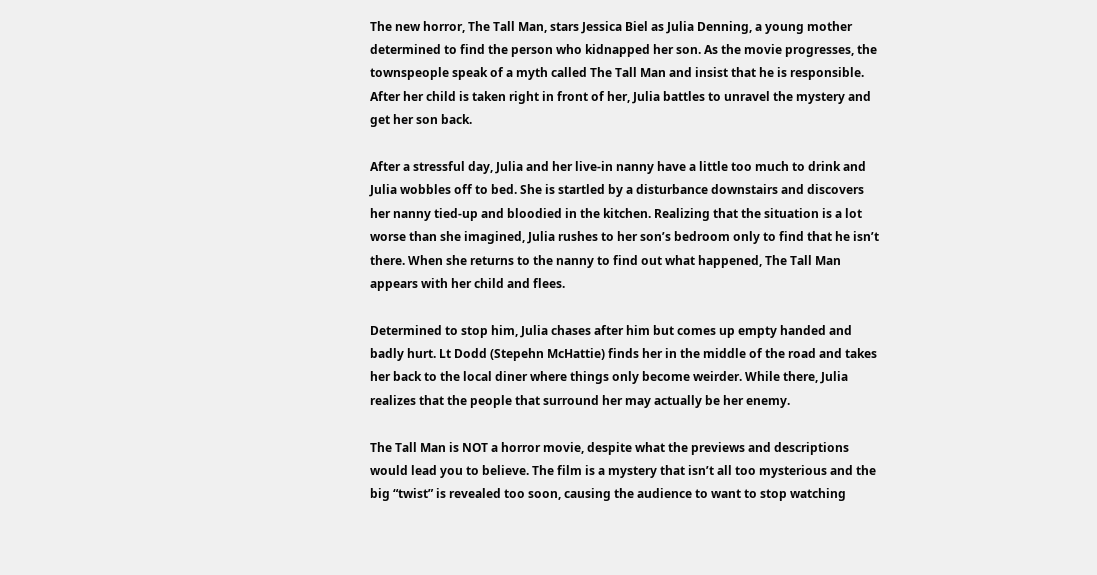The new horror, The Tall Man, stars Jessica Biel as Julia Denning, a young mother determined to find the person who kidnapped her son. As the movie progresses, the townspeople speak of a myth called The Tall Man and insist that he is responsible. After her child is taken right in front of her, Julia battles to unravel the mystery and get her son back.

After a stressful day, Julia and her live-in nanny have a little too much to drink and Julia wobbles off to bed. She is startled by a disturbance downstairs and discovers her nanny tied-up and bloodied in the kitchen. Realizing that the situation is a lot worse than she imagined, Julia rushes to her son’s bedroom only to find that he isn’t there. When she returns to the nanny to find out what happened, The Tall Man appears with her child and flees.

Determined to stop him, Julia chases after him but comes up empty handed and badly hurt. Lt Dodd (Stepehn McHattie) finds her in the middle of the road and takes her back to the local diner where things only become weirder. While there, Julia realizes that the people that surround her may actually be her enemy.

The Tall Man is NOT a horror movie, despite what the previews and descriptions would lead you to believe. The film is a mystery that isn’t all too mysterious and the big “twist” is revealed too soon, causing the audience to want to stop watching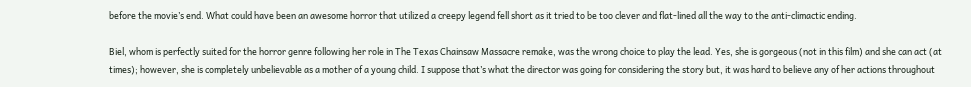before the movie’s end. What could have been an awesome horror that utilized a creepy legend fell short as it tried to be too clever and flat-lined all the way to the anti-climactic ending.

Biel, whom is perfectly suited for the horror genre following her role in The Texas Chainsaw Massacre remake, was the wrong choice to play the lead. Yes, she is gorgeous (not in this film) and she can act (at times); however, she is completely unbelievable as a mother of a young child. I suppose that’s what the director was going for considering the story but, it was hard to believe any of her actions throughout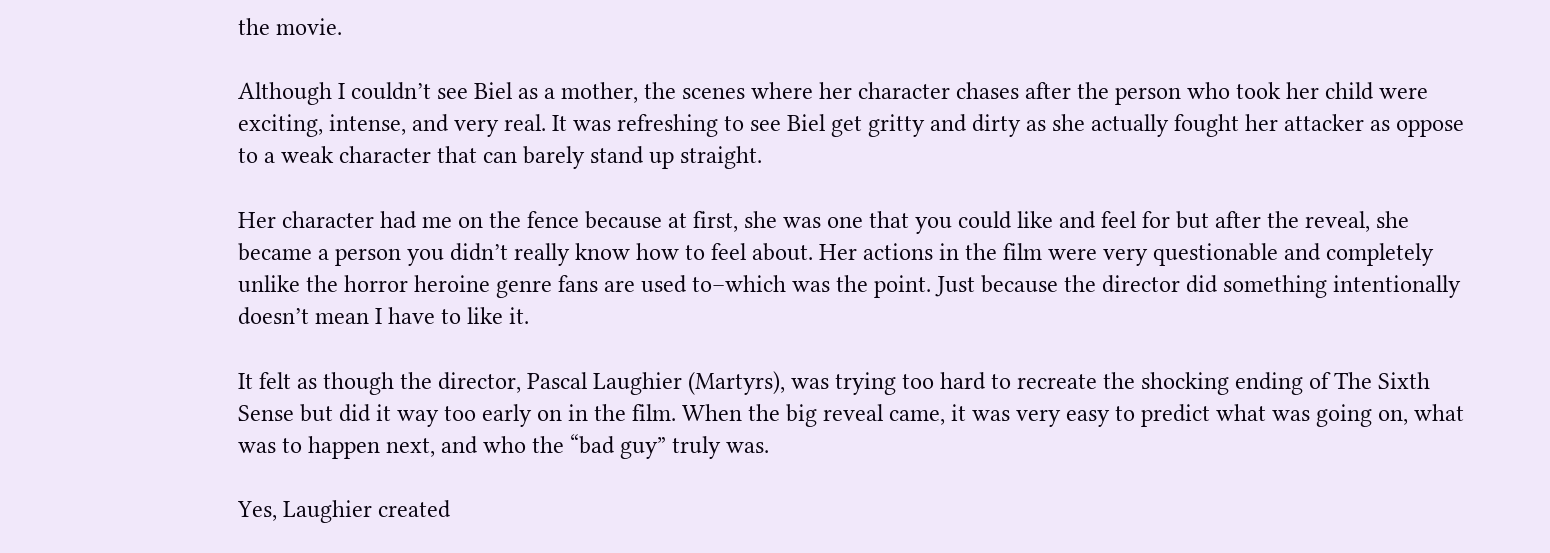the movie.

Although I couldn’t see Biel as a mother, the scenes where her character chases after the person who took her child were exciting, intense, and very real. It was refreshing to see Biel get gritty and dirty as she actually fought her attacker as oppose to a weak character that can barely stand up straight.

Her character had me on the fence because at first, she was one that you could like and feel for but after the reveal, she became a person you didn’t really know how to feel about. Her actions in the film were very questionable and completely unlike the horror heroine genre fans are used to–which was the point. Just because the director did something intentionally doesn’t mean I have to like it.

It felt as though the director, Pascal Laughier (Martyrs), was trying too hard to recreate the shocking ending of The Sixth Sense but did it way too early on in the film. When the big reveal came, it was very easy to predict what was going on, what was to happen next, and who the “bad guy” truly was.

Yes, Laughier created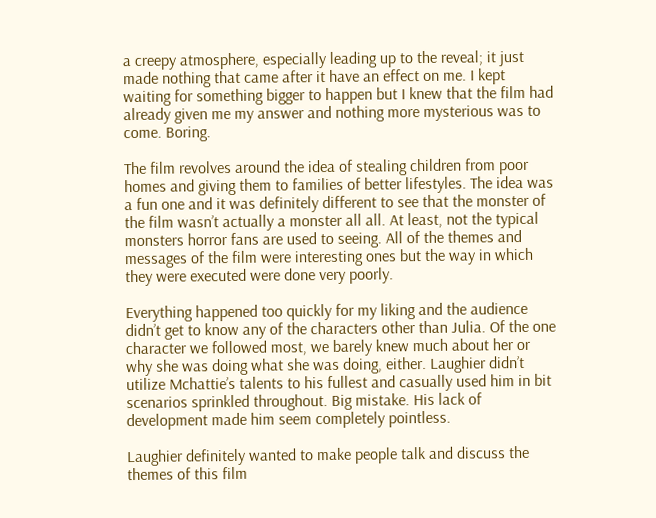a creepy atmosphere, especially leading up to the reveal; it just made nothing that came after it have an effect on me. I kept waiting for something bigger to happen but I knew that the film had already given me my answer and nothing more mysterious was to come. Boring.

The film revolves around the idea of stealing children from poor homes and giving them to families of better lifestyles. The idea was a fun one and it was definitely different to see that the monster of the film wasn’t actually a monster all all. At least, not the typical monsters horror fans are used to seeing. All of the themes and messages of the film were interesting ones but the way in which they were executed were done very poorly.

Everything happened too quickly for my liking and the audience didn’t get to know any of the characters other than Julia. Of the one character we followed most, we barely knew much about her or why she was doing what she was doing, either. Laughier didn’t utilize Mchattie’s talents to his fullest and casually used him in bit scenarios sprinkled throughout. Big mistake. His lack of development made him seem completely pointless.

Laughier definitely wanted to make people talk and discuss the themes of this film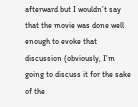afterward but I wouldn’t say that the movie was done well enough to evoke that discussion (obviously, I’m going to discuss it for the sake of the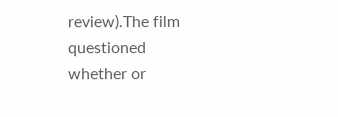review).The film questioned whether or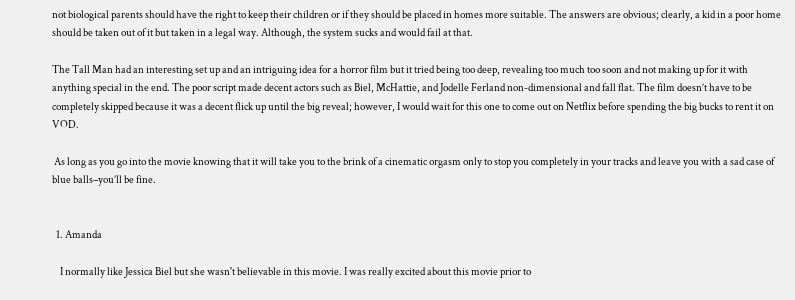not biological parents should have the right to keep their children or if they should be placed in homes more suitable. The answers are obvious; clearly, a kid in a poor home should be taken out of it but taken in a legal way. Although, the system sucks and would fail at that.

The Tall Man had an interesting set up and an intriguing idea for a horror film but it tried being too deep, revealing too much too soon and not making up for it with anything special in the end. The poor script made decent actors such as Biel, McHattie, and Jodelle Ferland non-dimensional and fall flat. The film doesn’t have to be completely skipped because it was a decent flick up until the big reveal; however, I would wait for this one to come out on Netflix before spending the big bucks to rent it on VOD.

 As long as you go into the movie knowing that it will take you to the brink of a cinematic orgasm only to stop you completely in your tracks and leave you with a sad case of blue balls–you’ll be fine.


  1. Amanda

    I normally like Jessica Biel but she wasn't believable in this movie. I was really excited about this movie prior to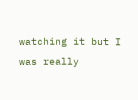watching it but I was really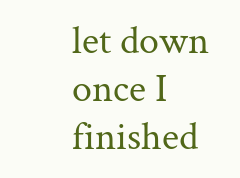let down once I finished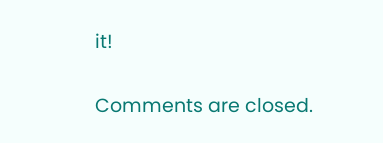it!

Comments are closed.